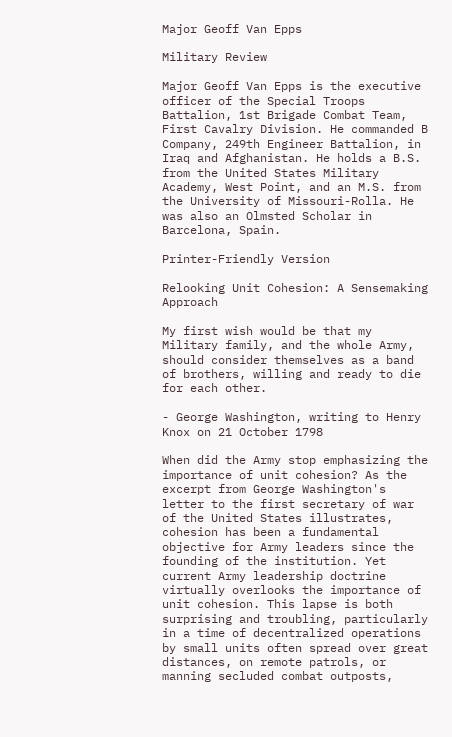Major Geoff Van Epps

Military Review

Major Geoff Van Epps is the executive officer of the Special Troops Battalion, 1st Brigade Combat Team, First Cavalry Division. He commanded B Company, 249th Engineer Battalion, in Iraq and Afghanistan. He holds a B.S. from the United States Military Academy, West Point, and an M.S. from the University of Missouri-Rolla. He was also an Olmsted Scholar in Barcelona, Spain.

Printer-Friendly Version

Relooking Unit Cohesion: A Sensemaking Approach

My first wish would be that my Military family, and the whole Army, should consider themselves as a band of brothers, willing and ready to die for each other.

- George Washington, writing to Henry Knox on 21 October 1798

When did the Army stop emphasizing the importance of unit cohesion? As the excerpt from George Washington's letter to the first secretary of war of the United States illustrates, cohesion has been a fundamental objective for Army leaders since the founding of the institution. Yet current Army leadership doctrine virtually overlooks the importance of unit cohesion. This lapse is both surprising and troubling, particularly in a time of decentralized operations by small units often spread over great distances, on remote patrols, or manning secluded combat outposts,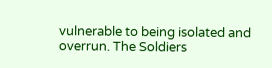vulnerable to being isolated and overrun. The Soldiers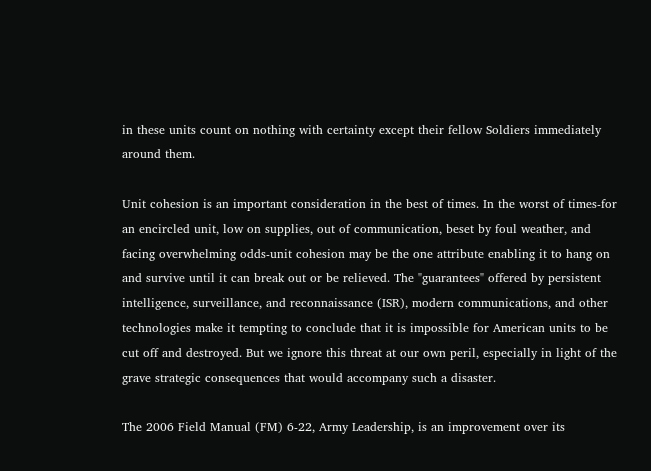in these units count on nothing with certainty except their fellow Soldiers immediately around them.

Unit cohesion is an important consideration in the best of times. In the worst of times-for an encircled unit, low on supplies, out of communication, beset by foul weather, and facing overwhelming odds-unit cohesion may be the one attribute enabling it to hang on and survive until it can break out or be relieved. The "guarantees" offered by persistent intelligence, surveillance, and reconnaissance (ISR), modern communications, and other technologies make it tempting to conclude that it is impossible for American units to be cut off and destroyed. But we ignore this threat at our own peril, especially in light of the grave strategic consequences that would accompany such a disaster.

The 2006 Field Manual (FM) 6-22, Army Leadership, is an improvement over its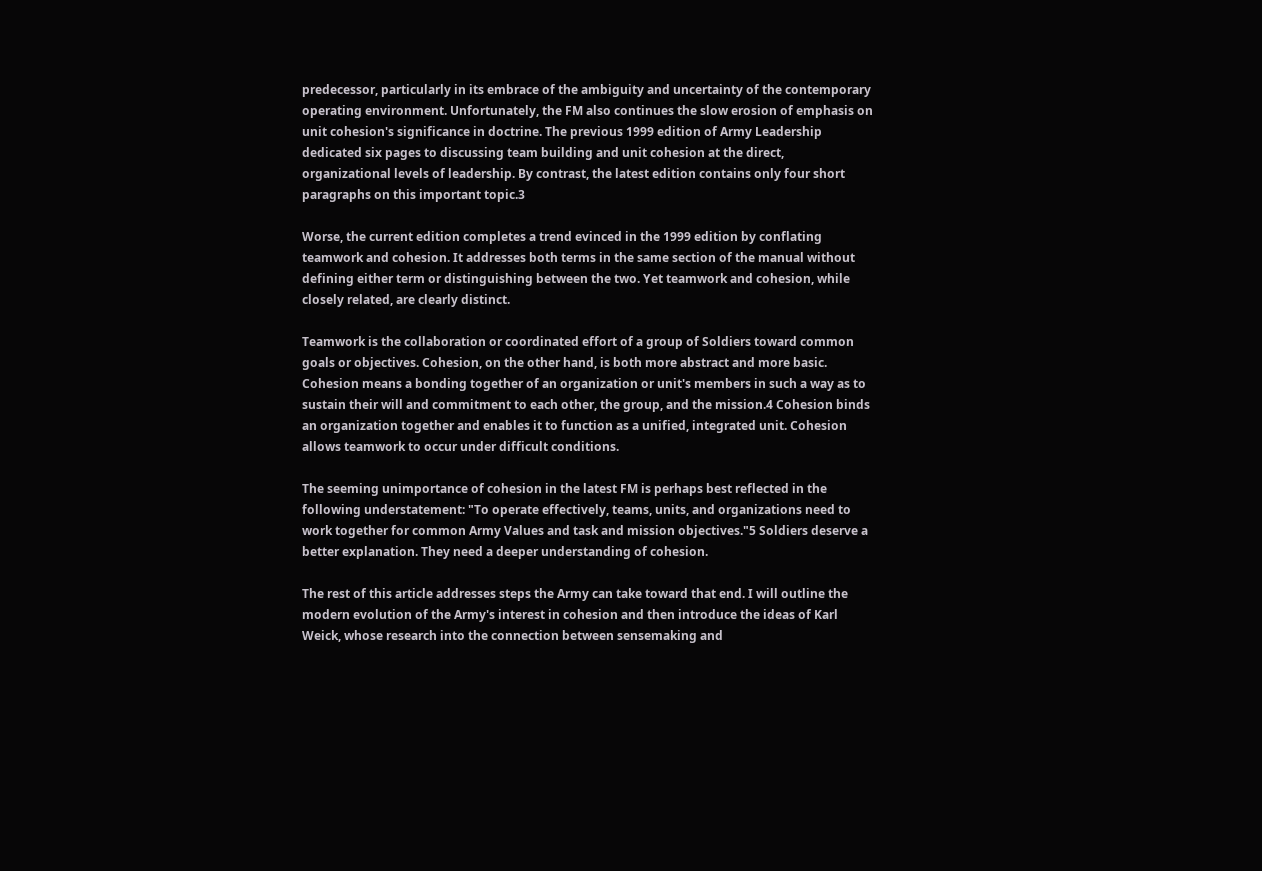predecessor, particularly in its embrace of the ambiguity and uncertainty of the contemporary operating environment. Unfortunately, the FM also continues the slow erosion of emphasis on unit cohesion's significance in doctrine. The previous 1999 edition of Army Leadership dedicated six pages to discussing team building and unit cohesion at the direct, organizational levels of leadership. By contrast, the latest edition contains only four short paragraphs on this important topic.3

Worse, the current edition completes a trend evinced in the 1999 edition by conflating teamwork and cohesion. It addresses both terms in the same section of the manual without defining either term or distinguishing between the two. Yet teamwork and cohesion, while closely related, are clearly distinct.

Teamwork is the collaboration or coordinated effort of a group of Soldiers toward common goals or objectives. Cohesion, on the other hand, is both more abstract and more basic. Cohesion means a bonding together of an organization or unit's members in such a way as to sustain their will and commitment to each other, the group, and the mission.4 Cohesion binds an organization together and enables it to function as a unified, integrated unit. Cohesion allows teamwork to occur under difficult conditions.

The seeming unimportance of cohesion in the latest FM is perhaps best reflected in the following understatement: "To operate effectively, teams, units, and organizations need to work together for common Army Values and task and mission objectives."5 Soldiers deserve a better explanation. They need a deeper understanding of cohesion.

The rest of this article addresses steps the Army can take toward that end. I will outline the modern evolution of the Army's interest in cohesion and then introduce the ideas of Karl Weick, whose research into the connection between sensemaking and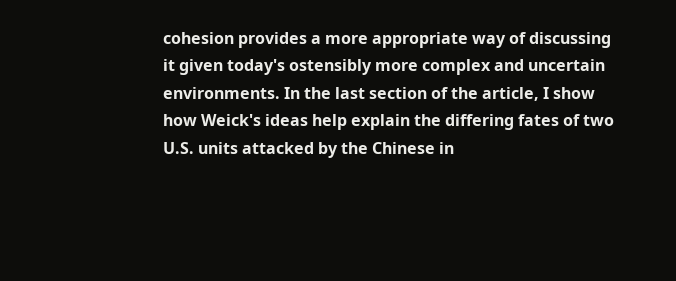cohesion provides a more appropriate way of discussing it given today's ostensibly more complex and uncertain environments. In the last section of the article, I show how Weick's ideas help explain the differing fates of two U.S. units attacked by the Chinese in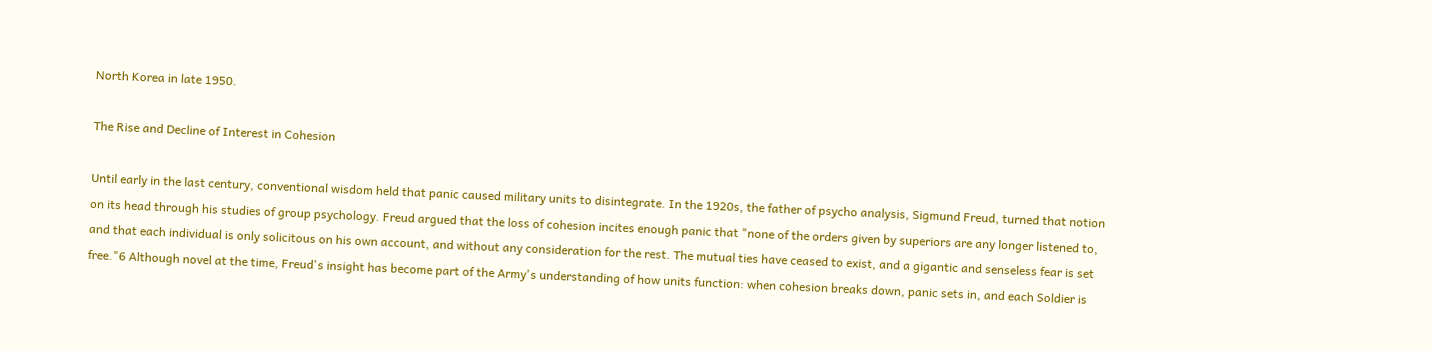North Korea in late 1950.

The Rise and Decline of Interest in Cohesion

Until early in the last century, conventional wisdom held that panic caused military units to disintegrate. In the 1920s, the father of psycho analysis, Sigmund Freud, turned that notion on its head through his studies of group psychology. Freud argued that the loss of cohesion incites enough panic that "none of the orders given by superiors are any longer listened to, and that each individual is only solicitous on his own account, and without any consideration for the rest. The mutual ties have ceased to exist, and a gigantic and senseless fear is set free."6 Although novel at the time, Freud's insight has become part of the Army's understanding of how units function: when cohesion breaks down, panic sets in, and each Soldier is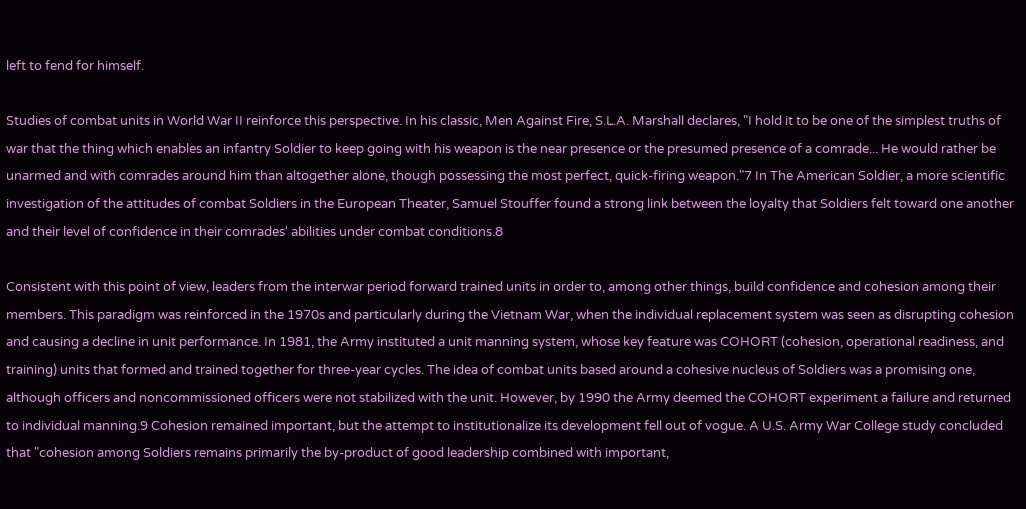left to fend for himself.

Studies of combat units in World War II reinforce this perspective. In his classic, Men Against Fire, S.L.A. Marshall declares, "I hold it to be one of the simplest truths of war that the thing which enables an infantry Soldier to keep going with his weapon is the near presence or the presumed presence of a comrade... He would rather be unarmed and with comrades around him than altogether alone, though possessing the most perfect, quick-firing weapon."7 In The American Soldier, a more scientific investigation of the attitudes of combat Soldiers in the European Theater, Samuel Stouffer found a strong link between the loyalty that Soldiers felt toward one another and their level of confidence in their comrades' abilities under combat conditions.8

Consistent with this point of view, leaders from the interwar period forward trained units in order to, among other things, build confidence and cohesion among their members. This paradigm was reinforced in the 1970s and particularly during the Vietnam War, when the individual replacement system was seen as disrupting cohesion and causing a decline in unit performance. In 1981, the Army instituted a unit manning system, whose key feature was COHORT (cohesion, operational readiness, and training) units that formed and trained together for three-year cycles. The idea of combat units based around a cohesive nucleus of Soldiers was a promising one, although officers and noncommissioned officers were not stabilized with the unit. However, by 1990 the Army deemed the COHORT experiment a failure and returned to individual manning.9 Cohesion remained important, but the attempt to institutionalize its development fell out of vogue. A U.S. Army War College study concluded that "cohesion among Soldiers remains primarily the by-product of good leadership combined with important,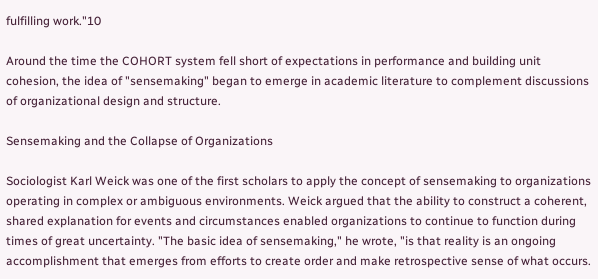fulfilling work."10

Around the time the COHORT system fell short of expectations in performance and building unit cohesion, the idea of "sensemaking" began to emerge in academic literature to complement discussions of organizational design and structure.

Sensemaking and the Collapse of Organizations

Sociologist Karl Weick was one of the first scholars to apply the concept of sensemaking to organizations operating in complex or ambiguous environments. Weick argued that the ability to construct a coherent, shared explanation for events and circumstances enabled organizations to continue to function during times of great uncertainty. "The basic idea of sensemaking," he wrote, "is that reality is an ongoing accomplishment that emerges from efforts to create order and make retrospective sense of what occurs.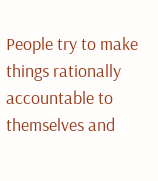People try to make things rationally accountable to themselves and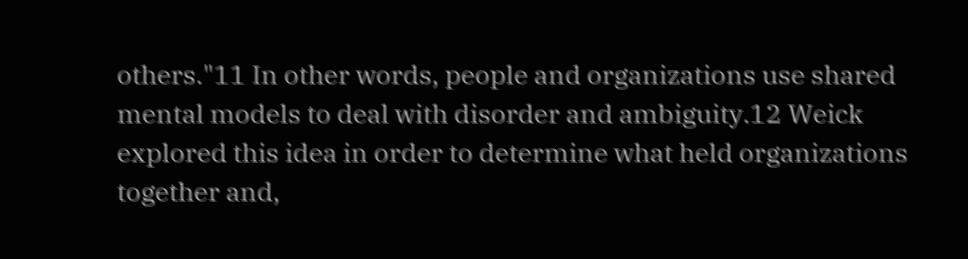others."11 In other words, people and organizations use shared mental models to deal with disorder and ambiguity.12 Weick explored this idea in order to determine what held organizations together and,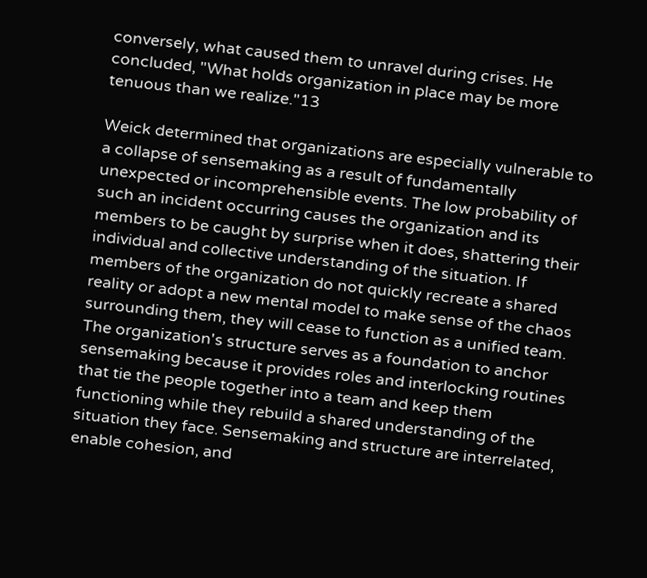conversely, what caused them to unravel during crises. He concluded, "What holds organization in place may be more tenuous than we realize."13

Weick determined that organizations are especially vulnerable to a collapse of sensemaking as a result of fundamentally unexpected or incomprehensible events. The low probability of such an incident occurring causes the organization and its members to be caught by surprise when it does, shattering their individual and collective understanding of the situation. If members of the organization do not quickly recreate a shared reality or adopt a new mental model to make sense of the chaos surrounding them, they will cease to function as a unified team. The organization's structure serves as a foundation to anchor sensemaking because it provides roles and interlocking routines that tie the people together into a team and keep them functioning while they rebuild a shared understanding of the situation they face. Sensemaking and structure are interrelated, enable cohesion, and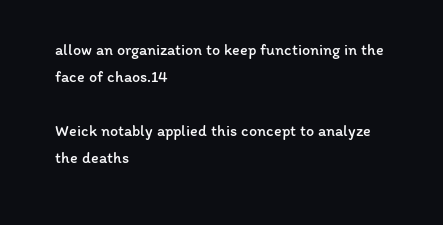allow an organization to keep functioning in the face of chaos.14

Weick notably applied this concept to analyze the deaths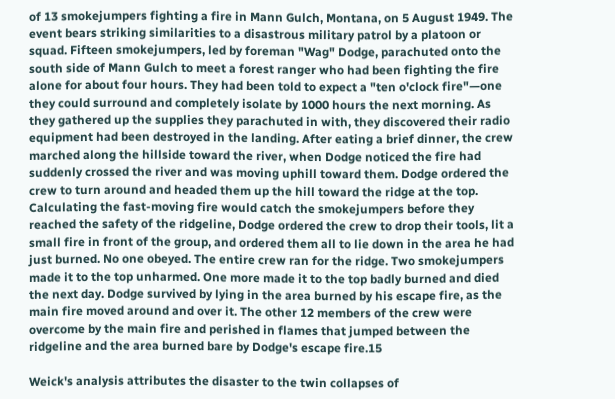of 13 smokejumpers fighting a fire in Mann Gulch, Montana, on 5 August 1949. The event bears striking similarities to a disastrous military patrol by a platoon or squad. Fifteen smokejumpers, led by foreman "Wag" Dodge, parachuted onto the south side of Mann Gulch to meet a forest ranger who had been fighting the fire alone for about four hours. They had been told to expect a "ten o'clock fire"—one they could surround and completely isolate by 1000 hours the next morning. As they gathered up the supplies they parachuted in with, they discovered their radio equipment had been destroyed in the landing. After eating a brief dinner, the crew marched along the hillside toward the river, when Dodge noticed the fire had suddenly crossed the river and was moving uphill toward them. Dodge ordered the crew to turn around and headed them up the hill toward the ridge at the top. Calculating the fast-moving fire would catch the smokejumpers before they reached the safety of the ridgeline, Dodge ordered the crew to drop their tools, lit a small fire in front of the group, and ordered them all to lie down in the area he had just burned. No one obeyed. The entire crew ran for the ridge. Two smokejumpers made it to the top unharmed. One more made it to the top badly burned and died the next day. Dodge survived by lying in the area burned by his escape fire, as the main fire moved around and over it. The other 12 members of the crew were overcome by the main fire and perished in flames that jumped between the ridgeline and the area burned bare by Dodge's escape fire.15

Weick's analysis attributes the disaster to the twin collapses of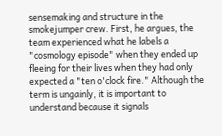sensemaking and structure in the smokejumper crew. First, he argues, the team experienced what he labels a "cosmology episode" when they ended up fleeing for their lives when they had only expected a "ten o'clock fire." Although the term is ungainly, it is important to understand because it signals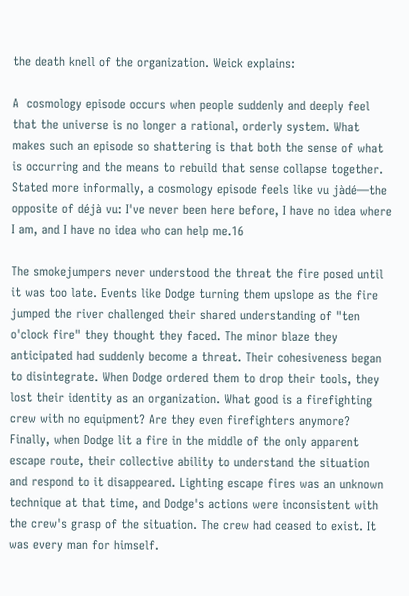the death knell of the organization. Weick explains:

A  cosmology episode occurs when people suddenly and deeply feel that the universe is no longer a rational, orderly system. What makes such an episode so shattering is that both the sense of what is occurring and the means to rebuild that sense collapse together. Stated more informally, a cosmology episode feels like vu jàdé—the opposite of déjà vu: I've never been here before, I have no idea where I am, and I have no idea who can help me.16

The smokejumpers never understood the threat the fire posed until it was too late. Events like Dodge turning them upslope as the fire jumped the river challenged their shared understanding of "ten o'clock fire" they thought they faced. The minor blaze they anticipated had suddenly become a threat. Their cohesiveness began to disintegrate. When Dodge ordered them to drop their tools, they lost their identity as an organization. What good is a firefighting crew with no equipment? Are they even firefighters anymore? Finally, when Dodge lit a fire in the middle of the only apparent escape route, their collective ability to understand the situation and respond to it disappeared. Lighting escape fires was an unknown technique at that time, and Dodge's actions were inconsistent with the crew's grasp of the situation. The crew had ceased to exist. It was every man for himself.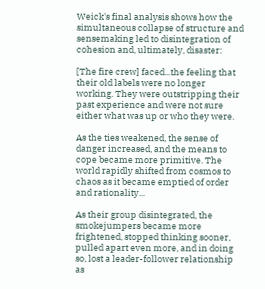Weick's final analysis shows how the simultaneous collapse of structure and sensemaking led to disintegration of cohesion and, ultimately, disaster:

[The fire crew] faced...the feeling that their old labels were no longer working. They were outstripping their past experience and were not sure either what was up or who they were.

As the ties weakened, the sense of danger increased, and the means to cope became more primitive. The world rapidly shifted from cosmos to chaos as it became emptied of order and rationality...

As their group disintegrated, the smokejumpers became more frightened, stopped thinking sooner, pulled apart even more, and in doing so, lost a leader-follower relationship as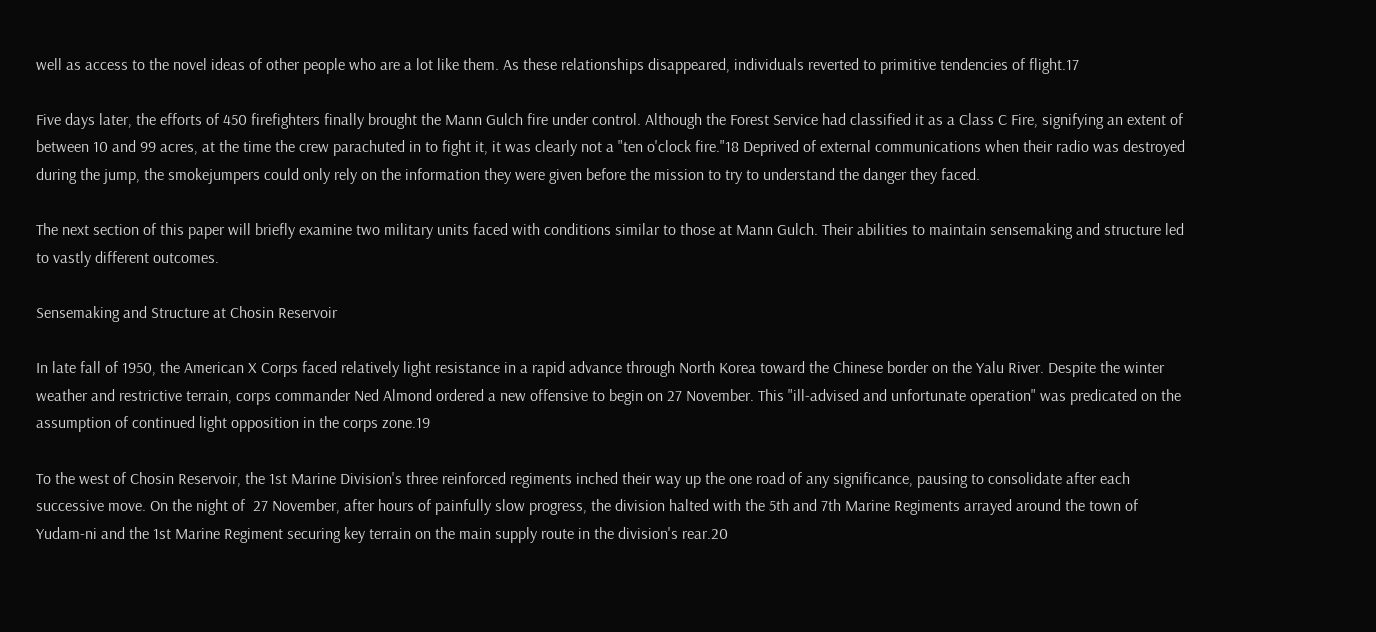well as access to the novel ideas of other people who are a lot like them. As these relationships disappeared, individuals reverted to primitive tendencies of flight.17

Five days later, the efforts of 450 firefighters finally brought the Mann Gulch fire under control. Although the Forest Service had classified it as a Class C Fire, signifying an extent of between 10 and 99 acres, at the time the crew parachuted in to fight it, it was clearly not a "ten o'clock fire."18 Deprived of external communications when their radio was destroyed during the jump, the smokejumpers could only rely on the information they were given before the mission to try to understand the danger they faced.

The next section of this paper will briefly examine two military units faced with conditions similar to those at Mann Gulch. Their abilities to maintain sensemaking and structure led to vastly different outcomes.

Sensemaking and Structure at Chosin Reservoir

In late fall of 1950, the American X Corps faced relatively light resistance in a rapid advance through North Korea toward the Chinese border on the Yalu River. Despite the winter weather and restrictive terrain, corps commander Ned Almond ordered a new offensive to begin on 27 November. This "ill-advised and unfortunate operation" was predicated on the assumption of continued light opposition in the corps zone.19

To the west of Chosin Reservoir, the 1st Marine Division's three reinforced regiments inched their way up the one road of any significance, pausing to consolidate after each successive move. On the night of  27 November, after hours of painfully slow progress, the division halted with the 5th and 7th Marine Regiments arrayed around the town of  Yudam-ni and the 1st Marine Regiment securing key terrain on the main supply route in the division's rear.20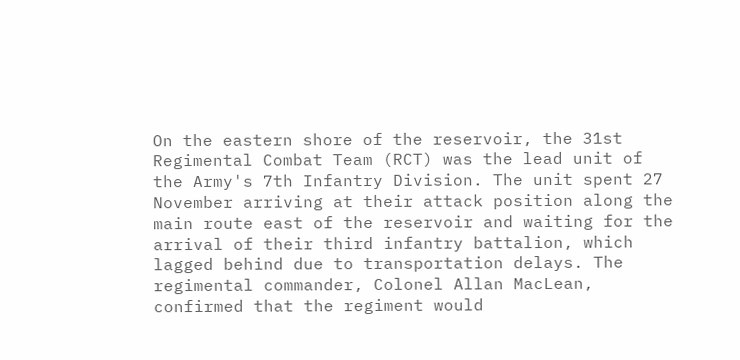On the eastern shore of the reservoir, the 31st Regimental Combat Team (RCT) was the lead unit of the Army's 7th Infantry Division. The unit spent 27 November arriving at their attack position along the main route east of the reservoir and waiting for the arrival of their third infantry battalion, which lagged behind due to transportation delays. The regimental commander, Colonel Allan MacLean, confirmed that the regiment would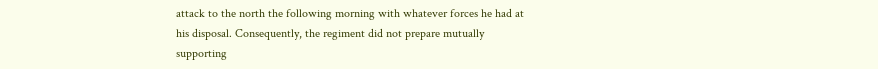attack to the north the following morning with whatever forces he had at his disposal. Consequently, the regiment did not prepare mutually supporting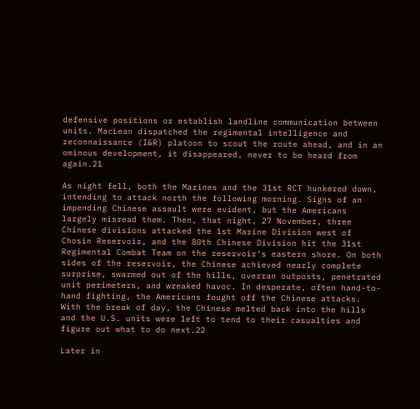defensive positions or establish landline communication between units. MacLean dispatched the regimental intelligence and reconnaissance (I&R) platoon to scout the route ahead, and in an ominous development, it disappeared, never to be heard from again.21

As night fell, both the Marines and the 31st RCT hunkered down, intending to attack north the following morning. Signs of an impending Chinese assault were evident, but the Americans largely misread them. Then, that night, 27 November, three Chinese divisions attacked the 1st Marine Division west of Chosin Reservoir, and the 80th Chinese Division hit the 31st Regimental Combat Team on the reservoir's eastern shore. On both sides of the reservoir, the Chinese achieved nearly complete surprise, swarmed out of the hills, overran outposts, penetrated unit perimeters, and wreaked havoc. In desperate, often hand-to-hand fighting, the Americans fought off the Chinese attacks. With the break of day, the Chinese melted back into the hills and the U.S. units were left to tend to their casualties and figure out what to do next.22

Later in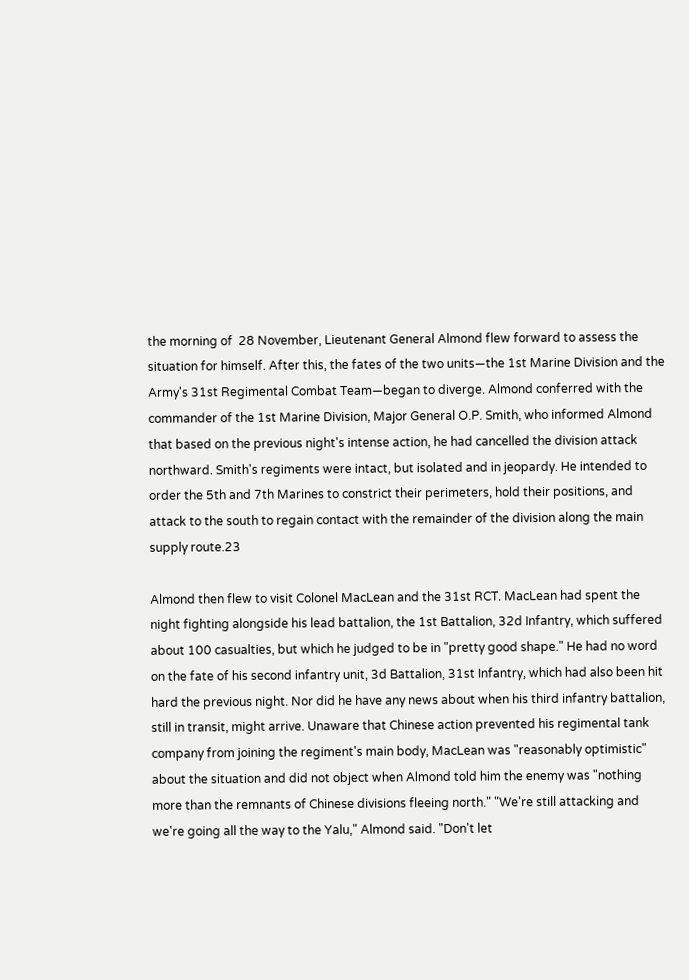the morning of  28 November, Lieutenant General Almond flew forward to assess the situation for himself. After this, the fates of the two units—the 1st Marine Division and the Army's 31st Regimental Combat Team—began to diverge. Almond conferred with the commander of the 1st Marine Division, Major General O.P. Smith, who informed Almond that based on the previous night's intense action, he had cancelled the division attack northward. Smith's regiments were intact, but isolated and in jeopardy. He intended to order the 5th and 7th Marines to constrict their perimeters, hold their positions, and attack to the south to regain contact with the remainder of the division along the main supply route.23

Almond then flew to visit Colonel MacLean and the 31st RCT. MacLean had spent the night fighting alongside his lead battalion, the 1st Battalion, 32d Infantry, which suffered about 100 casualties, but which he judged to be in "pretty good shape." He had no word on the fate of his second infantry unit, 3d Battalion, 31st Infantry, which had also been hit hard the previous night. Nor did he have any news about when his third infantry battalion, still in transit, might arrive. Unaware that Chinese action prevented his regimental tank company from joining the regiment's main body, MacLean was "reasonably optimistic" about the situation and did not object when Almond told him the enemy was "nothing more than the remnants of Chinese divisions fleeing north." "We're still attacking and we're going all the way to the Yalu," Almond said. "Don't let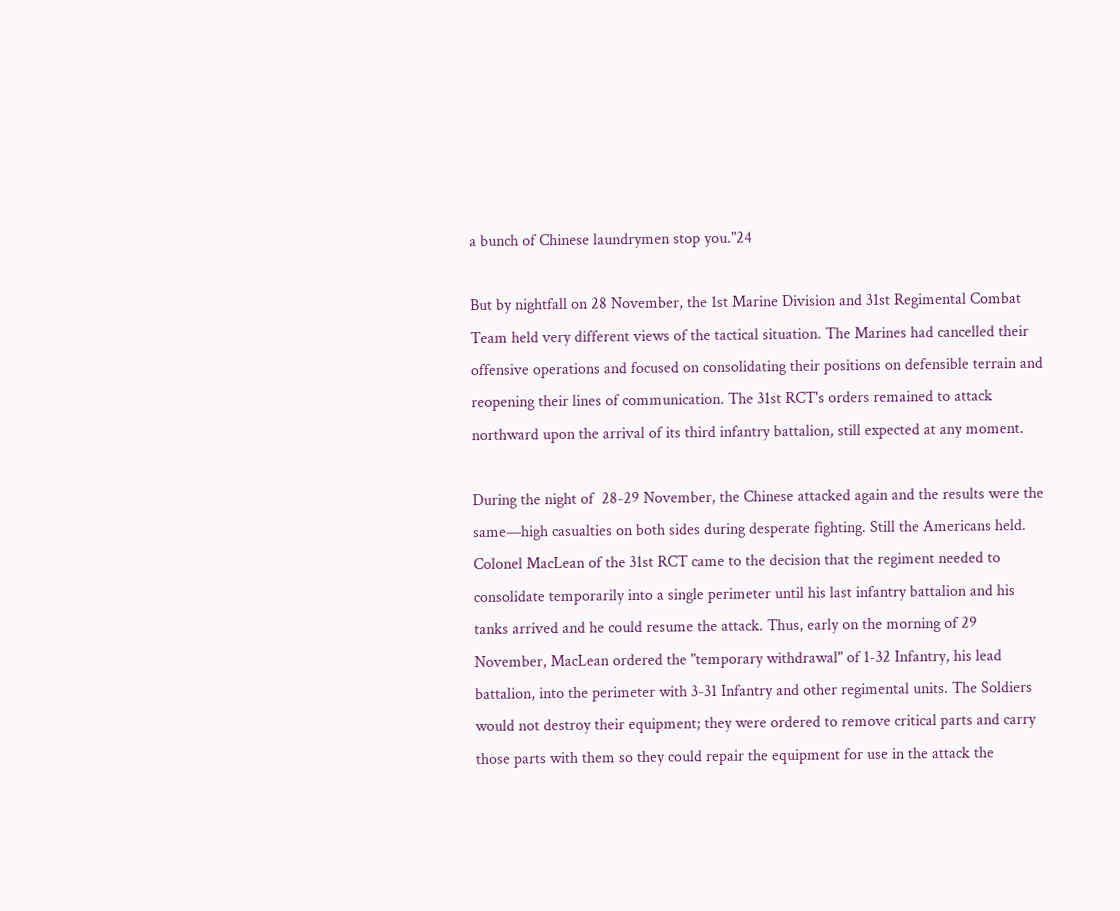a bunch of Chinese laundrymen stop you."24

But by nightfall on 28 November, the 1st Marine Division and 31st Regimental Combat Team held very different views of the tactical situation. The Marines had cancelled their offensive operations and focused on consolidating their positions on defensible terrain and reopening their lines of communication. The 31st RCT's orders remained to attack northward upon the arrival of its third infantry battalion, still expected at any moment.

During the night of  28-29 November, the Chinese attacked again and the results were the same—high casualties on both sides during desperate fighting. Still the Americans held. Colonel MacLean of the 31st RCT came to the decision that the regiment needed to consolidate temporarily into a single perimeter until his last infantry battalion and his tanks arrived and he could resume the attack. Thus, early on the morning of 29 November, MacLean ordered the "temporary withdrawal" of 1-32 Infantry, his lead battalion, into the perimeter with 3-31 Infantry and other regimental units. The Soldiers would not destroy their equipment; they were ordered to remove critical parts and carry those parts with them so they could repair the equipment for use in the attack the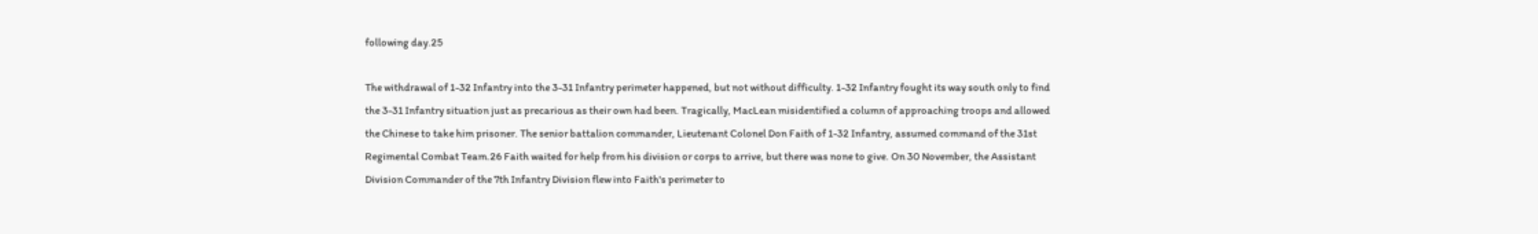following day.25

The withdrawal of 1-32 Infantry into the 3-31 Infantry perimeter happened, but not without difficulty. 1-32 Infantry fought its way south only to find the 3-31 Infantry situation just as precarious as their own had been. Tragically, MacLean misidentified a column of approaching troops and allowed the Chinese to take him prisoner. The senior battalion commander, Lieutenant Colonel Don Faith of 1-32 Infantry, assumed command of the 31st Regimental Combat Team.26 Faith waited for help from his division or corps to arrive, but there was none to give. On 30 November, the Assistant Division Commander of the 7th Infantry Division flew into Faith's perimeter to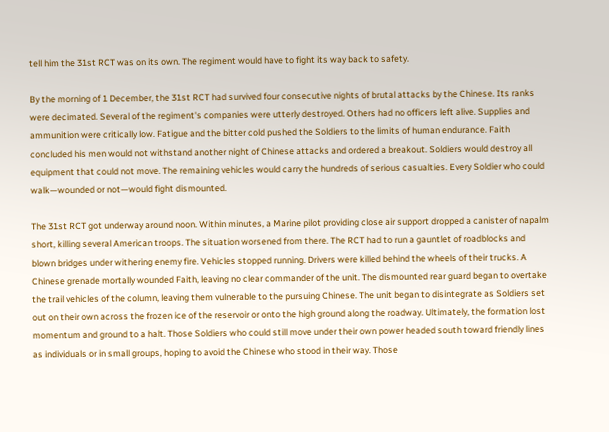tell him the 31st RCT was on its own. The regiment would have to fight its way back to safety.

By the morning of 1 December, the 31st RCT had survived four consecutive nights of brutal attacks by the Chinese. Its ranks were decimated. Several of the regiment's companies were utterly destroyed. Others had no officers left alive. Supplies and ammunition were critically low. Fatigue and the bitter cold pushed the Soldiers to the limits of human endurance. Faith concluded his men would not withstand another night of Chinese attacks and ordered a breakout. Soldiers would destroy all equipment that could not move. The remaining vehicles would carry the hundreds of serious casualties. Every Soldier who could walk—wounded or not—would fight dismounted.

The 31st RCT got underway around noon. Within minutes, a Marine pilot providing close air support dropped a canister of napalm short, killing several American troops. The situation worsened from there. The RCT had to run a gauntlet of roadblocks and blown bridges under withering enemy fire. Vehicles stopped running. Drivers were killed behind the wheels of their trucks. A Chinese grenade mortally wounded Faith, leaving no clear commander of the unit. The dismounted rear guard began to overtake the trail vehicles of the column, leaving them vulnerable to the pursuing Chinese. The unit began to disintegrate as Soldiers set out on their own across the frozen ice of the reservoir or onto the high ground along the roadway. Ultimately, the formation lost momentum and ground to a halt. Those Soldiers who could still move under their own power headed south toward friendly lines as individuals or in small groups, hoping to avoid the Chinese who stood in their way. Those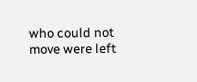who could not move were left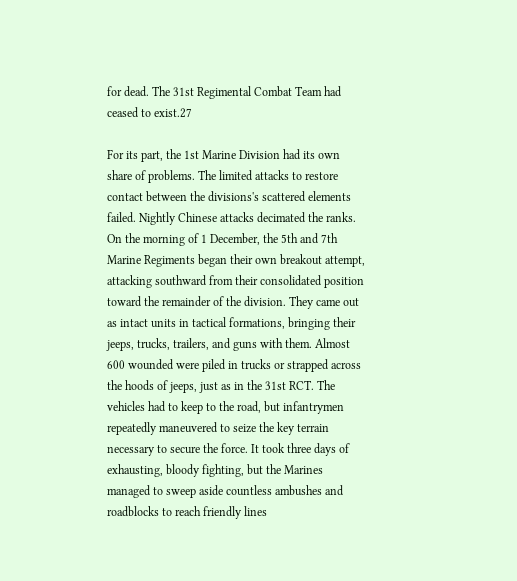for dead. The 31st Regimental Combat Team had ceased to exist.27

For its part, the 1st Marine Division had its own share of problems. The limited attacks to restore contact between the divisions's scattered elements failed. Nightly Chinese attacks decimated the ranks. On the morning of 1 December, the 5th and 7th Marine Regiments began their own breakout attempt, attacking southward from their consolidated position toward the remainder of the division. They came out as intact units in tactical formations, bringing their jeeps, trucks, trailers, and guns with them. Almost 600 wounded were piled in trucks or strapped across the hoods of jeeps, just as in the 31st RCT. The vehicles had to keep to the road, but infantrymen repeatedly maneuvered to seize the key terrain necessary to secure the force. It took three days of exhausting, bloody fighting, but the Marines managed to sweep aside countless ambushes and roadblocks to reach friendly lines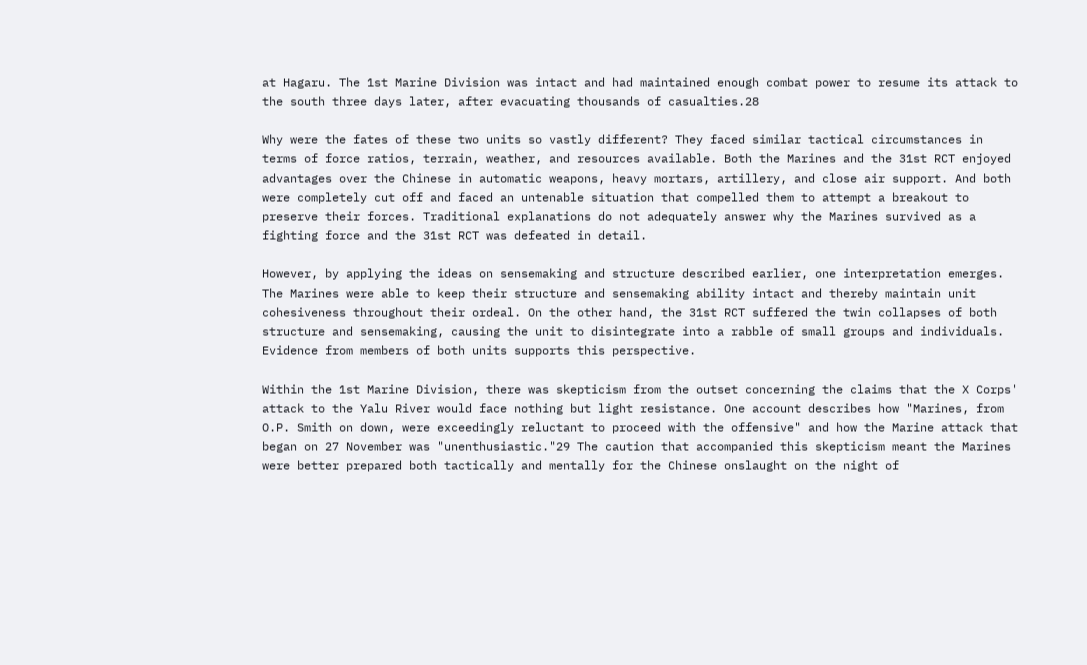at Hagaru. The 1st Marine Division was intact and had maintained enough combat power to resume its attack to the south three days later, after evacuating thousands of casualties.28

Why were the fates of these two units so vastly different? They faced similar tactical circumstances in terms of force ratios, terrain, weather, and resources available. Both the Marines and the 31st RCT enjoyed advantages over the Chinese in automatic weapons, heavy mortars, artillery, and close air support. And both were completely cut off and faced an untenable situation that compelled them to attempt a breakout to preserve their forces. Traditional explanations do not adequately answer why the Marines survived as a fighting force and the 31st RCT was defeated in detail.

However, by applying the ideas on sensemaking and structure described earlier, one interpretation emerges. The Marines were able to keep their structure and sensemaking ability intact and thereby maintain unit cohesiveness throughout their ordeal. On the other hand, the 31st RCT suffered the twin collapses of both structure and sensemaking, causing the unit to disintegrate into a rabble of small groups and individuals. Evidence from members of both units supports this perspective.

Within the 1st Marine Division, there was skepticism from the outset concerning the claims that the X Corps' attack to the Yalu River would face nothing but light resistance. One account describes how "Marines, from O.P. Smith on down, were exceedingly reluctant to proceed with the offensive" and how the Marine attack that began on 27 November was "unenthusiastic."29 The caution that accompanied this skepticism meant the Marines were better prepared both tactically and mentally for the Chinese onslaught on the night of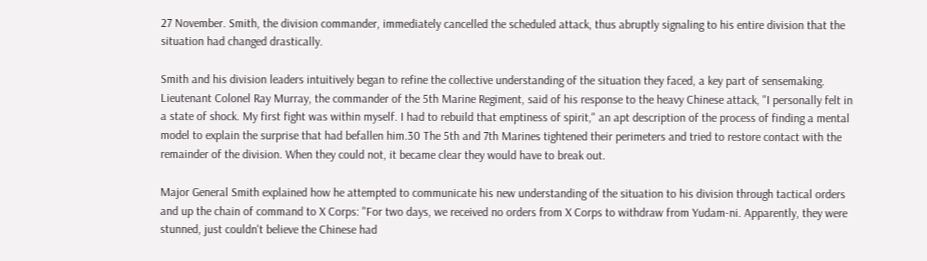27 November. Smith, the division commander, immediately cancelled the scheduled attack, thus abruptly signaling to his entire division that the situation had changed drastically.

Smith and his division leaders intuitively began to refine the collective understanding of the situation they faced, a key part of sensemaking. Lieutenant Colonel Ray Murray, the commander of the 5th Marine Regiment, said of his response to the heavy Chinese attack, "I personally felt in a state of shock. My first fight was within myself. I had to rebuild that emptiness of spirit," an apt description of the process of finding a mental model to explain the surprise that had befallen him.30 The 5th and 7th Marines tightened their perimeters and tried to restore contact with the remainder of the division. When they could not, it became clear they would have to break out.

Major General Smith explained how he attempted to communicate his new understanding of the situation to his division through tactical orders and up the chain of command to X Corps: "For two days, we received no orders from X Corps to withdraw from Yudam-ni. Apparently, they were stunned, just couldn't believe the Chinese had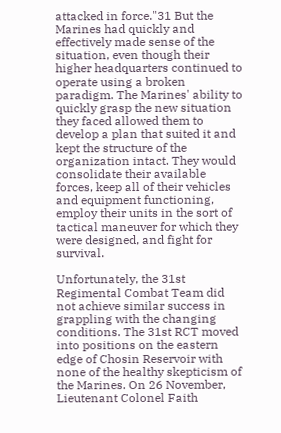attacked in force."31 But the Marines had quickly and effectively made sense of the situation, even though their higher headquarters continued to operate using a broken paradigm. The Marines' ability to quickly grasp the new situation they faced allowed them to develop a plan that suited it and kept the structure of the organization intact. They would consolidate their available forces, keep all of their vehicles and equipment functioning, employ their units in the sort of tactical maneuver for which they were designed, and fight for survival.

Unfortunately, the 31st Regimental Combat Team did not achieve similar success in grappling with the changing conditions. The 31st RCT moved into positions on the eastern edge of Chosin Reservoir with none of the healthy skepticism of the Marines. On 26 November, Lieutenant Colonel Faith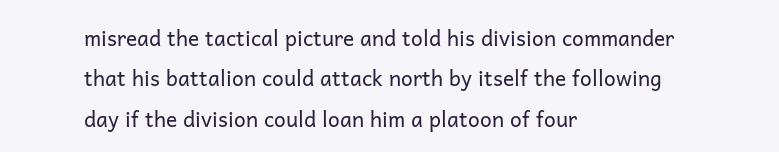misread the tactical picture and told his division commander that his battalion could attack north by itself the following day if the division could loan him a platoon of four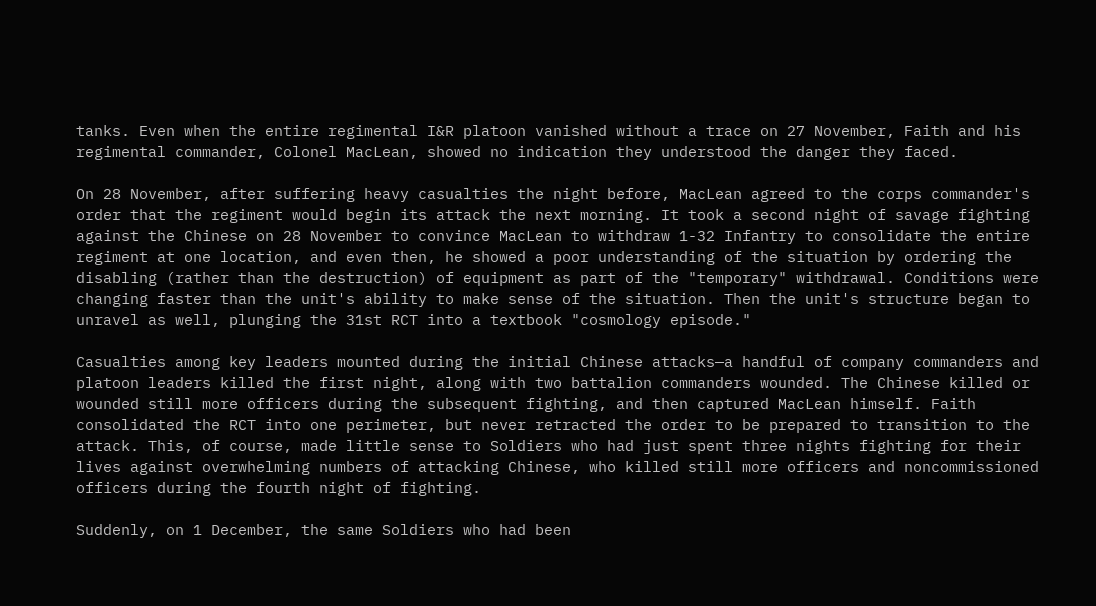tanks. Even when the entire regimental I&R platoon vanished without a trace on 27 November, Faith and his regimental commander, Colonel MacLean, showed no indication they understood the danger they faced.

On 28 November, after suffering heavy casualties the night before, MacLean agreed to the corps commander's order that the regiment would begin its attack the next morning. It took a second night of savage fighting against the Chinese on 28 November to convince MacLean to withdraw 1-32 Infantry to consolidate the entire regiment at one location, and even then, he showed a poor understanding of the situation by ordering the disabling (rather than the destruction) of equipment as part of the "temporary" withdrawal. Conditions were changing faster than the unit's ability to make sense of the situation. Then the unit's structure began to unravel as well, plunging the 31st RCT into a textbook "cosmology episode."

Casualties among key leaders mounted during the initial Chinese attacks—a handful of company commanders and platoon leaders killed the first night, along with two battalion commanders wounded. The Chinese killed or wounded still more officers during the subsequent fighting, and then captured MacLean himself. Faith consolidated the RCT into one perimeter, but never retracted the order to be prepared to transition to the attack. This, of course, made little sense to Soldiers who had just spent three nights fighting for their lives against overwhelming numbers of attacking Chinese, who killed still more officers and noncommissioned officers during the fourth night of fighting.

Suddenly, on 1 December, the same Soldiers who had been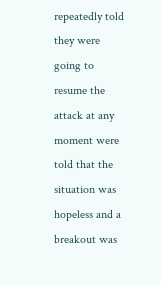repeatedly told they were going to resume the attack at any moment were told that the situation was hopeless and a breakout was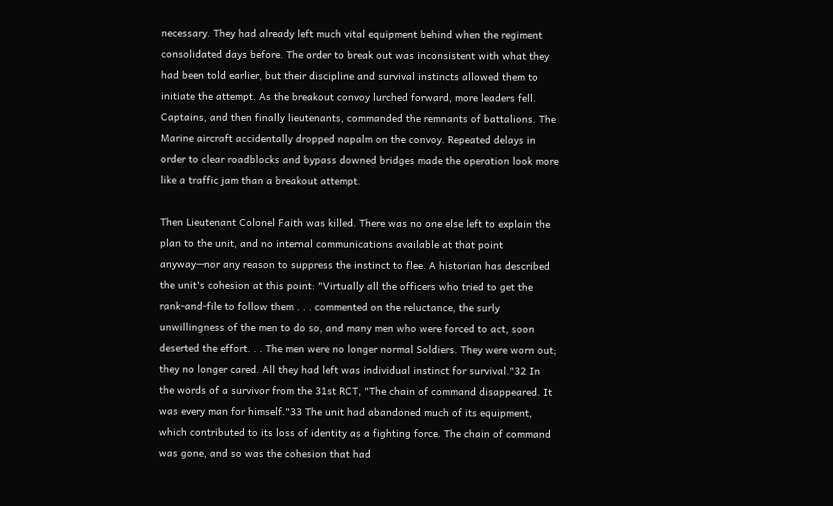necessary. They had already left much vital equipment behind when the regiment consolidated days before. The order to break out was inconsistent with what they had been told earlier, but their discipline and survival instincts allowed them to initiate the attempt. As the breakout convoy lurched forward, more leaders fell. Captains, and then finally lieutenants, commanded the remnants of battalions. The Marine aircraft accidentally dropped napalm on the convoy. Repeated delays in order to clear roadblocks and bypass downed bridges made the operation look more like a traffic jam than a breakout attempt.

Then Lieutenant Colonel Faith was killed. There was no one else left to explain the plan to the unit, and no internal communications available at that point anyway—nor any reason to suppress the instinct to flee. A historian has described the unit's cohesion at this point: "Virtually all the officers who tried to get the rank-and-file to follow them . . . commented on the reluctance, the surly unwillingness of the men to do so, and many men who were forced to act, soon deserted the effort. . . The men were no longer normal Soldiers. They were worn out; they no longer cared. All they had left was individual instinct for survival."32 In the words of a survivor from the 31st RCT, "The chain of command disappeared. It was every man for himself."33 The unit had abandoned much of its equipment, which contributed to its loss of identity as a fighting force. The chain of command was gone, and so was the cohesion that had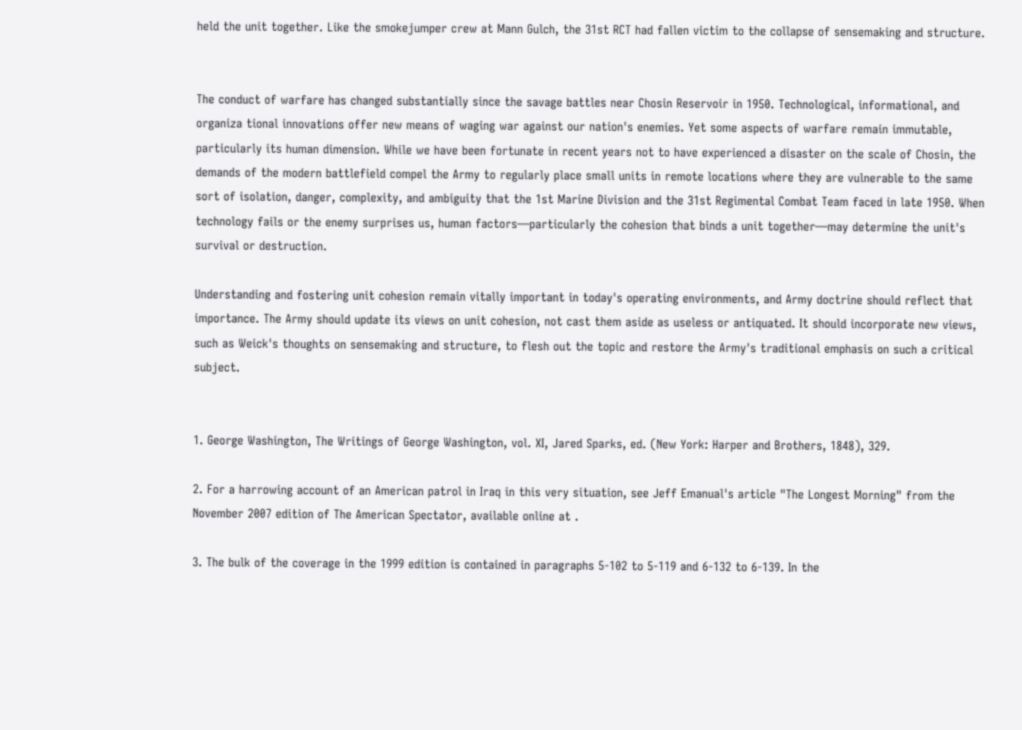held the unit together. Like the smokejumper crew at Mann Gulch, the 31st RCT had fallen victim to the collapse of sensemaking and structure.


The conduct of warfare has changed substantially since the savage battles near Chosin Reservoir in 1950. Technological, informational, and organiza tional innovations offer new means of waging war against our nation's enemies. Yet some aspects of warfare remain immutable, particularly its human dimension. While we have been fortunate in recent years not to have experienced a disaster on the scale of Chosin, the demands of the modern battlefield compel the Army to regularly place small units in remote locations where they are vulnerable to the same sort of isolation, danger, complexity, and ambiguity that the 1st Marine Division and the 31st Regimental Combat Team faced in late 1950. When technology fails or the enemy surprises us, human factors—particularly the cohesion that binds a unit together—may determine the unit's survival or destruction.

Understanding and fostering unit cohesion remain vitally important in today's operating environments, and Army doctrine should reflect that importance. The Army should update its views on unit cohesion, not cast them aside as useless or antiquated. It should incorporate new views, such as Weick's thoughts on sensemaking and structure, to flesh out the topic and restore the Army's traditional emphasis on such a critical subject.


1. George Washington, The Writings of George Washington, vol. XI, Jared Sparks, ed. (New York: Harper and Brothers, 1848), 329.

2. For a harrowing account of an American patrol in Iraq in this very situation, see Jeff Emanual's article "The Longest Morning" from the November 2007 edition of The American Spectator, available online at .

3. The bulk of the coverage in the 1999 edition is contained in paragraphs 5-102 to 5-119 and 6-132 to 6-139. In the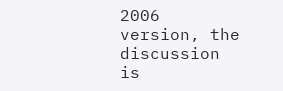2006 version, the discussion is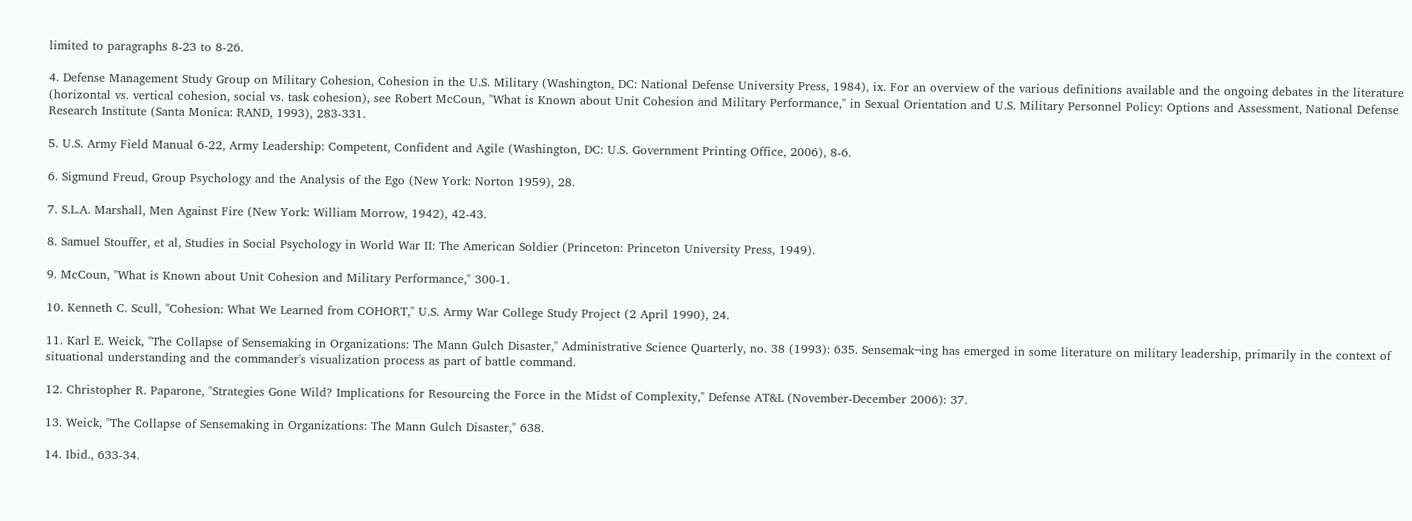limited to paragraphs 8-23 to 8-26.

4. Defense Management Study Group on Military Cohesion, Cohesion in the U.S. Military (Washington, DC: National Defense University Press, 1984), ix. For an overview of the various definitions available and the ongoing debates in the literature (horizontal vs. vertical cohesion, social vs. task cohesion), see Robert McCoun, "What is Known about Unit Cohesion and Military Performance," in Sexual Orientation and U.S. Military Personnel Policy: Options and Assessment, National Defense Research Institute (Santa Monica: RAND, 1993), 283-331.

5. U.S. Army Field Manual 6-22, Army Leadership: Competent, Confident and Agile (Washington, DC: U.S. Government Printing Office, 2006), 8-6.

6. Sigmund Freud, Group Psychology and the Analysis of the Ego (New York: Norton 1959), 28.

7. S.L.A. Marshall, Men Against Fire (New York: William Morrow, 1942), 42-43.

8. Samuel Stouffer, et al, Studies in Social Psychology in World War II: The American Soldier (Princeton: Princeton University Press, 1949).

9. McCoun, "What is Known about Unit Cohesion and Military Performance," 300-1.

10. Kenneth C. Scull, "Cohesion: What We Learned from COHORT," U.S. Army War College Study Project (2 April 1990), 24.

11. Karl E. Weick, "The Collapse of Sensemaking in Organizations: The Mann Gulch Disaster," Administrative Science Quarterly, no. 38 (1993): 635. Sensemak¬ing has emerged in some literature on military leadership, primarily in the context of situational understanding and the commander's visualization process as part of battle command.

12. Christopher R. Paparone, "Strategies Gone Wild? Implications for Resourcing the Force in the Midst of Complexity," Defense AT&L (November-December 2006): 37.

13. Weick, "The Collapse of Sensemaking in Organizations: The Mann Gulch Disaster," 638.

14. Ibid., 633-34.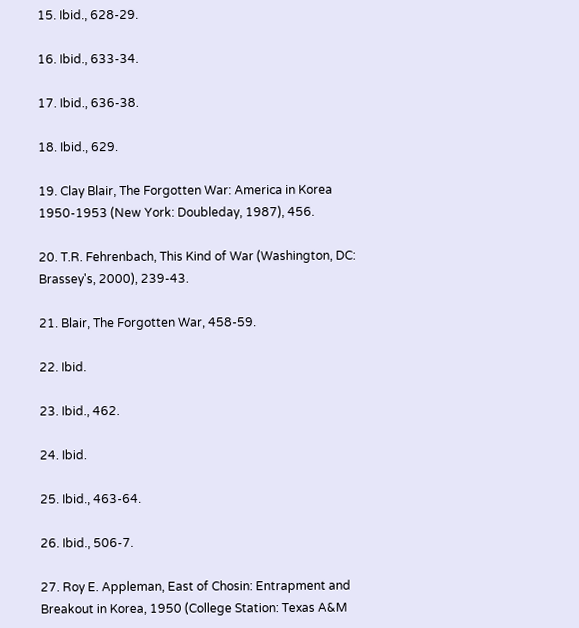15. Ibid., 628-29.

16. Ibid., 633-34.

17. Ibid., 636-38.

18. Ibid., 629.

19. Clay Blair, The Forgotten War: America in Korea 1950-1953 (New York: Doubleday, 1987), 456.

20. T.R. Fehrenbach, This Kind of War (Washington, DC: Brassey's, 2000), 239-43.

21. Blair, The Forgotten War, 458-59.

22. Ibid.

23. Ibid., 462.

24. Ibid.

25. Ibid., 463-64.

26. Ibid., 506-7.

27. Roy E. Appleman, East of Chosin: Entrapment and Breakout in Korea, 1950 (College Station: Texas A&M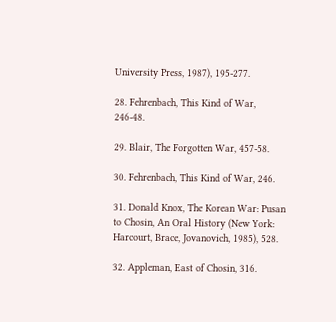University Press, 1987), 195-277.

28. Fehrenbach, This Kind of War, 246-48.

29. Blair, The Forgotten War, 457-58.

30. Fehrenbach, This Kind of War, 246.

31. Donald Knox, The Korean War: Pusan to Chosin, An Oral History (New York: Harcourt, Brace, Jovanovich, 1985), 528.

32. Appleman, East of Chosin, 316.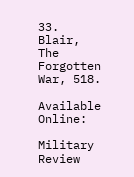33. Blair, The Forgotten War, 518.

Available Online:

Military Review